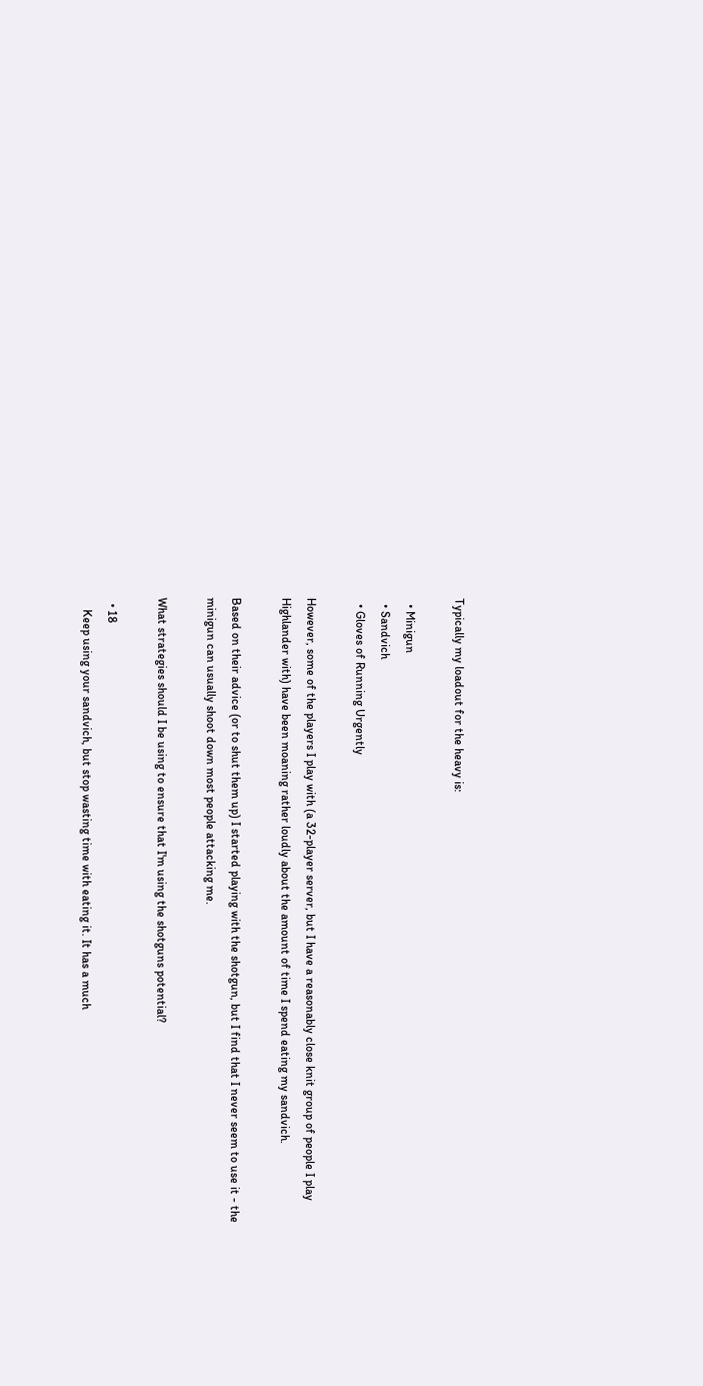Typically my loadout for the heavy is:

  • Minigun
  • Sandvich
  • Gloves of Running Urgently

However, some of the players I play with (a 32-player server, but I have a reasonably close knit group of people I play Highlander with) have been moaning rather loudly about the amount of time I spend eating my sandvich.

Based on their advice (or to shut them up) I started playing with the shotgun, but I find that I never seem to use it - the minigun can usually shoot down most people attacking me.

What strategies should I be using to ensure that I'm using the shotguns potential?

  • 18
    Keep using your sandvich, but stop wasting time with eating it. It has a much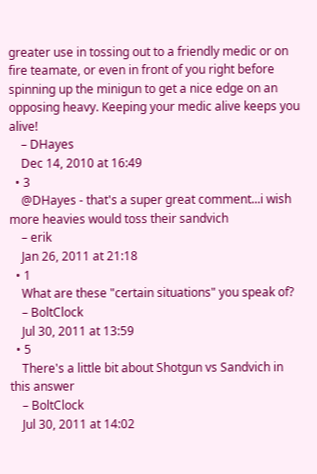greater use in tossing out to a friendly medic or on fire teamate, or even in front of you right before spinning up the minigun to get a nice edge on an opposing heavy. Keeping your medic alive keeps you alive!
    – DHayes
    Dec 14, 2010 at 16:49
  • 3
    @DHayes - that's a super great comment...i wish more heavies would toss their sandvich
    – erik
    Jan 26, 2011 at 21:18
  • 1
    What are these "certain situations" you speak of?
    – BoltClock
    Jul 30, 2011 at 13:59
  • 5
    There's a little bit about Shotgun vs Sandvich in this answer
    – BoltClock
    Jul 30, 2011 at 14:02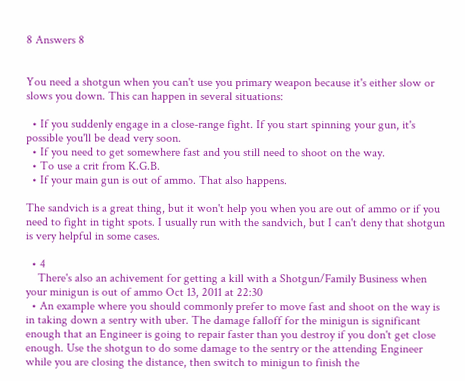8 Answers 8


You need a shotgun when you can't use you primary weapon because it's either slow or slows you down. This can happen in several situations:

  • If you suddenly engage in a close-range fight. If you start spinning your gun, it's possible you'll be dead very soon.
  • If you need to get somewhere fast and you still need to shoot on the way.
  • To use a crit from K.G.B.
  • If your main gun is out of ammo. That also happens.

The sandvich is a great thing, but it won't help you when you are out of ammo or if you need to fight in tight spots. I usually run with the sandvich, but I can't deny that shotgun is very helpful in some cases.

  • 4
    There's also an achivement for getting a kill with a Shotgun/Family Business when your minigun is out of ammo Oct 13, 2011 at 22:30
  • An example where you should commonly prefer to move fast and shoot on the way is in taking down a sentry with uber. The damage falloff for the minigun is significant enough that an Engineer is going to repair faster than you destroy if you don't get close enough. Use the shotgun to do some damage to the sentry or the attending Engineer while you are closing the distance, then switch to minigun to finish the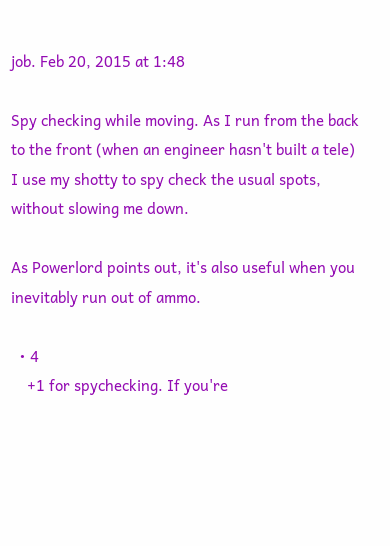job. Feb 20, 2015 at 1:48

Spy checking while moving. As I run from the back to the front (when an engineer hasn't built a tele) I use my shotty to spy check the usual spots, without slowing me down.

As Powerlord points out, it's also useful when you inevitably run out of ammo.

  • 4
    +1 for spychecking. If you're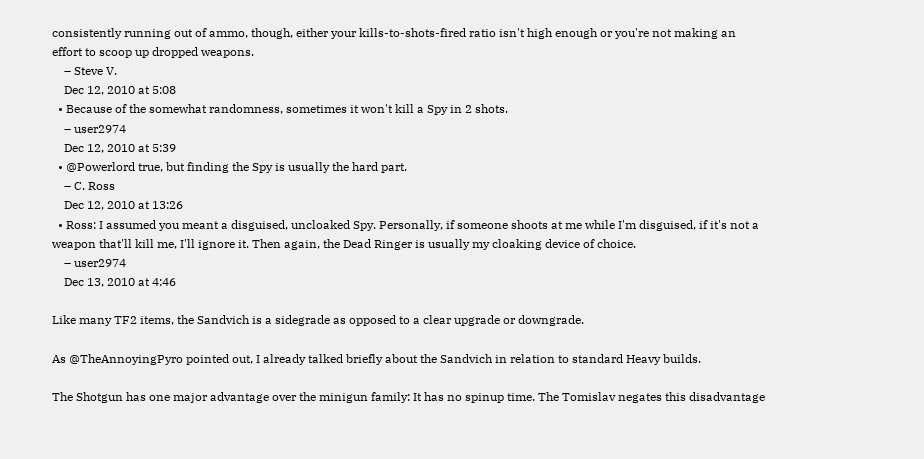consistently running out of ammo, though, either your kills-to-shots-fired ratio isn't high enough or you're not making an effort to scoop up dropped weapons.
    – Steve V.
    Dec 12, 2010 at 5:08
  • Because of the somewhat randomness, sometimes it won't kill a Spy in 2 shots.
    – user2974
    Dec 12, 2010 at 5:39
  • @Powerlord true, but finding the Spy is usually the hard part.
    – C. Ross
    Dec 12, 2010 at 13:26
  • Ross: I assumed you meant a disguised, uncloaked Spy. Personally, if someone shoots at me while I'm disguised, if it's not a weapon that'll kill me, I'll ignore it. Then again, the Dead Ringer is usually my cloaking device of choice.
    – user2974
    Dec 13, 2010 at 4:46

Like many TF2 items, the Sandvich is a sidegrade as opposed to a clear upgrade or downgrade.

As @TheAnnoyingPyro pointed out, I already talked briefly about the Sandvich in relation to standard Heavy builds.

The Shotgun has one major advantage over the minigun family: It has no spinup time. The Tomislav negates this disadvantage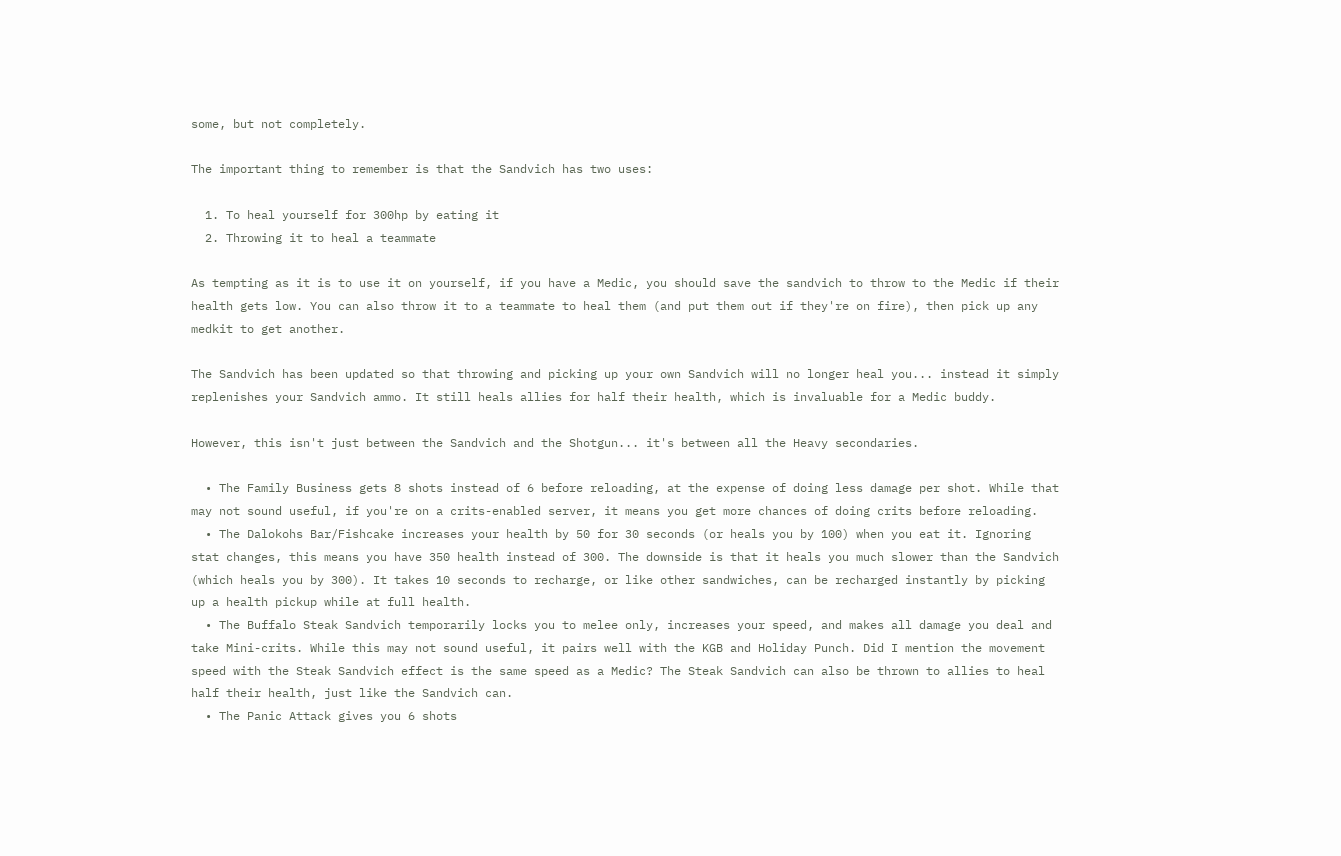some, but not completely.

The important thing to remember is that the Sandvich has two uses:

  1. To heal yourself for 300hp by eating it
  2. Throwing it to heal a teammate

As tempting as it is to use it on yourself, if you have a Medic, you should save the sandvich to throw to the Medic if their health gets low. You can also throw it to a teammate to heal them (and put them out if they're on fire), then pick up any medkit to get another.

The Sandvich has been updated so that throwing and picking up your own Sandvich will no longer heal you... instead it simply replenishes your Sandvich ammo. It still heals allies for half their health, which is invaluable for a Medic buddy.

However, this isn't just between the Sandvich and the Shotgun... it's between all the Heavy secondaries.

  • The Family Business gets 8 shots instead of 6 before reloading, at the expense of doing less damage per shot. While that may not sound useful, if you're on a crits-enabled server, it means you get more chances of doing crits before reloading.
  • The Dalokohs Bar/Fishcake increases your health by 50 for 30 seconds (or heals you by 100) when you eat it. Ignoring stat changes, this means you have 350 health instead of 300. The downside is that it heals you much slower than the Sandvich (which heals you by 300). It takes 10 seconds to recharge, or like other sandwiches, can be recharged instantly by picking up a health pickup while at full health.
  • The Buffalo Steak Sandvich temporarily locks you to melee only, increases your speed, and makes all damage you deal and take Mini-crits. While this may not sound useful, it pairs well with the KGB and Holiday Punch. Did I mention the movement speed with the Steak Sandvich effect is the same speed as a Medic? The Steak Sandvich can also be thrown to allies to heal half their health, just like the Sandvich can.
  • The Panic Attack gives you 6 shots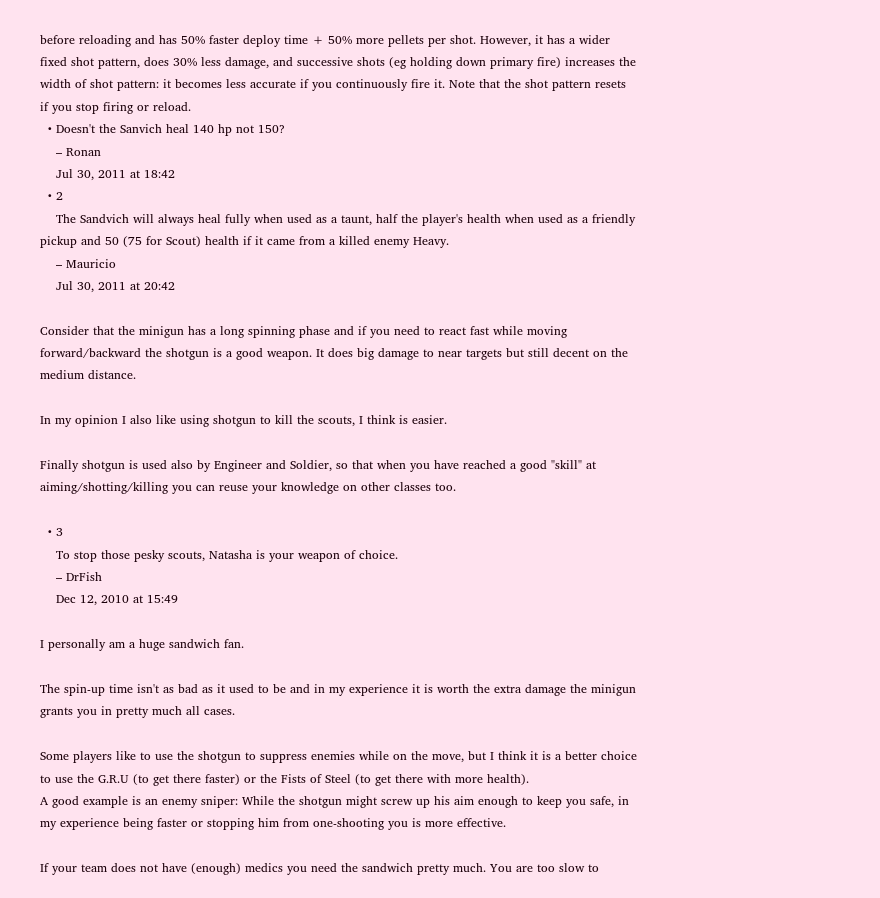before reloading and has 50% faster deploy time + 50% more pellets per shot. However, it has a wider fixed shot pattern, does 30% less damage, and successive shots (eg holding down primary fire) increases the width of shot pattern: it becomes less accurate if you continuously fire it. Note that the shot pattern resets if you stop firing or reload.
  • Doesn't the Sanvich heal 140 hp not 150?
    – Ronan
    Jul 30, 2011 at 18:42
  • 2
    The Sandvich will always heal fully when used as a taunt, half the player's health when used as a friendly pickup and 50 (75 for Scout) health if it came from a killed enemy Heavy.
    – Mauricio
    Jul 30, 2011 at 20:42

Consider that the minigun has a long spinning phase and if you need to react fast while moving forward/backward the shotgun is a good weapon. It does big damage to near targets but still decent on the medium distance.

In my opinion I also like using shotgun to kill the scouts, I think is easier.

Finally shotgun is used also by Engineer and Soldier, so that when you have reached a good "skill" at aiming/shotting/killing you can reuse your knowledge on other classes too.

  • 3
    To stop those pesky scouts, Natasha is your weapon of choice.
    – DrFish
    Dec 12, 2010 at 15:49

I personally am a huge sandwich fan.

The spin-up time isn't as bad as it used to be and in my experience it is worth the extra damage the minigun grants you in pretty much all cases.

Some players like to use the shotgun to suppress enemies while on the move, but I think it is a better choice to use the G.R.U (to get there faster) or the Fists of Steel (to get there with more health).
A good example is an enemy sniper: While the shotgun might screw up his aim enough to keep you safe, in my experience being faster or stopping him from one-shooting you is more effective.

If your team does not have (enough) medics you need the sandwich pretty much. You are too slow to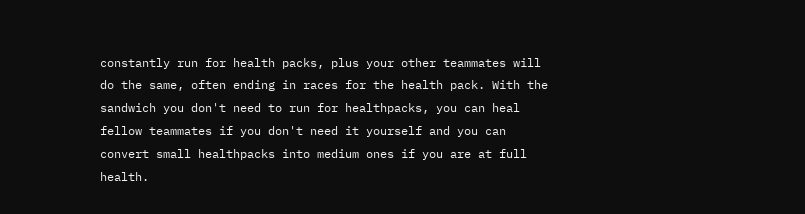constantly run for health packs, plus your other teammates will do the same, often ending in races for the health pack. With the sandwich you don't need to run for healthpacks, you can heal fellow teammates if you don't need it yourself and you can convert small healthpacks into medium ones if you are at full health.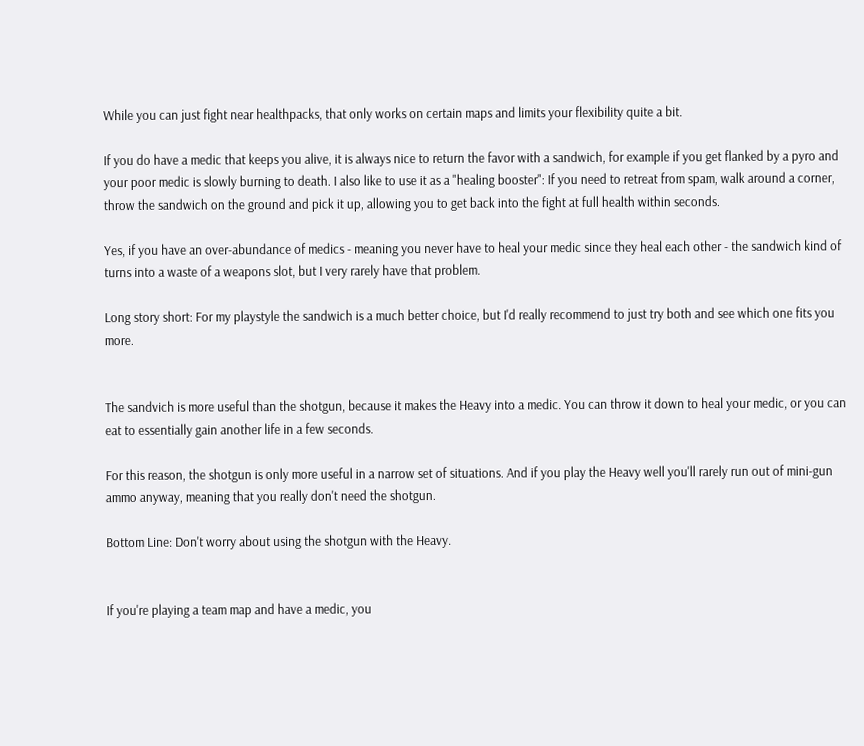While you can just fight near healthpacks, that only works on certain maps and limits your flexibility quite a bit.

If you do have a medic that keeps you alive, it is always nice to return the favor with a sandwich, for example if you get flanked by a pyro and your poor medic is slowly burning to death. I also like to use it as a "healing booster": If you need to retreat from spam, walk around a corner, throw the sandwich on the ground and pick it up, allowing you to get back into the fight at full health within seconds.

Yes, if you have an over-abundance of medics - meaning you never have to heal your medic since they heal each other - the sandwich kind of turns into a waste of a weapons slot, but I very rarely have that problem.

Long story short: For my playstyle the sandwich is a much better choice, but I'd really recommend to just try both and see which one fits you more.


The sandvich is more useful than the shotgun, because it makes the Heavy into a medic. You can throw it down to heal your medic, or you can eat to essentially gain another life in a few seconds.

For this reason, the shotgun is only more useful in a narrow set of situations. And if you play the Heavy well you'll rarely run out of mini-gun ammo anyway, meaning that you really don't need the shotgun.

Bottom Line: Don't worry about using the shotgun with the Heavy.


If you're playing a team map and have a medic, you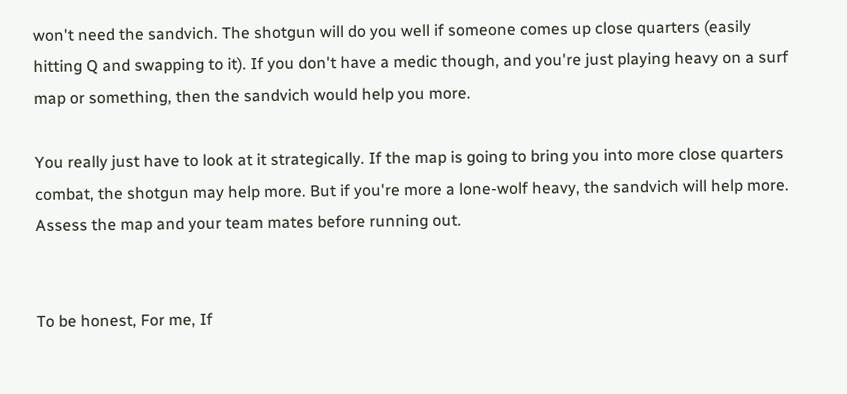won't need the sandvich. The shotgun will do you well if someone comes up close quarters (easily hitting Q and swapping to it). If you don't have a medic though, and you're just playing heavy on a surf map or something, then the sandvich would help you more.

You really just have to look at it strategically. If the map is going to bring you into more close quarters combat, the shotgun may help more. But if you're more a lone-wolf heavy, the sandvich will help more. Assess the map and your team mates before running out.


To be honest, For me, If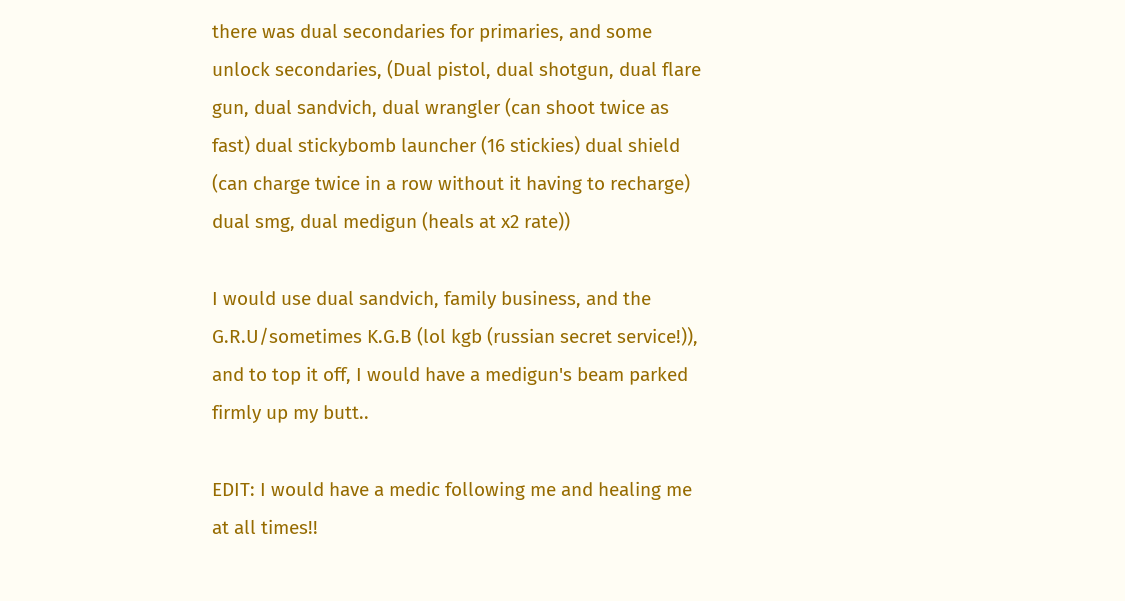there was dual secondaries for primaries, and some unlock secondaries, (Dual pistol, dual shotgun, dual flare gun, dual sandvich, dual wrangler (can shoot twice as fast) dual stickybomb launcher (16 stickies) dual shield (can charge twice in a row without it having to recharge) dual smg, dual medigun (heals at x2 rate))

I would use dual sandvich, family business, and the G.R.U/sometimes K.G.B (lol kgb (russian secret service!)), and to top it off, I would have a medigun's beam parked firmly up my butt..

EDIT: I would have a medic following me and healing me at all times!!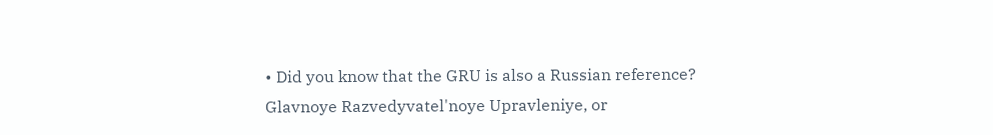• Did you know that the GRU is also a Russian reference? Glavnoye Razvedyvatel'noye Upravleniye, or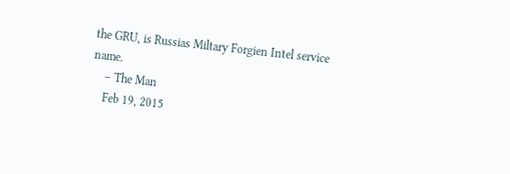the GRU, is Russias Miltary Forgien Intel service name.
    – The Man
    Feb 19, 2015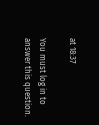at 18:37

You must log in to answer this question.